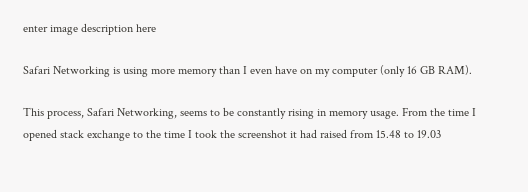enter image description here

Safari Networking is using more memory than I even have on my computer (only 16 GB RAM).

This process, Safari Networking, seems to be constantly rising in memory usage. From the time I opened stack exchange to the time I took the screenshot it had raised from 15.48 to 19.03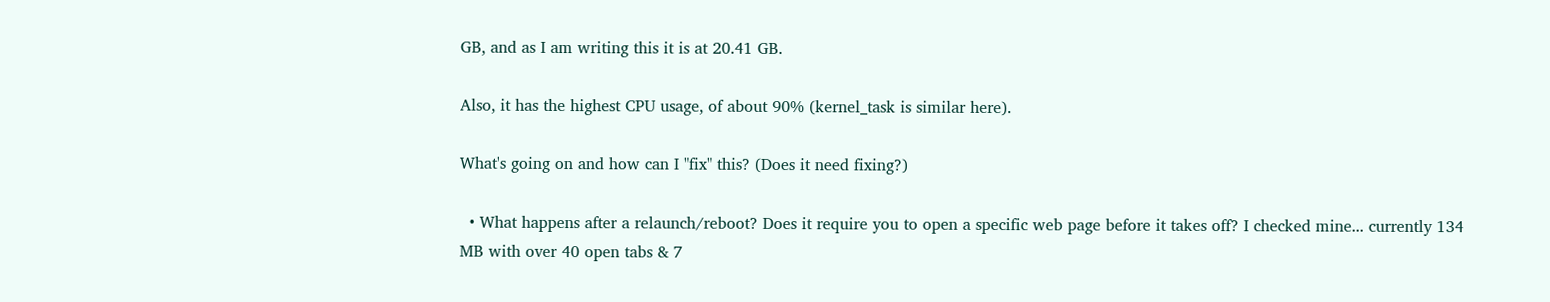GB, and as I am writing this it is at 20.41 GB.

Also, it has the highest CPU usage, of about 90% (kernel_task is similar here).

What's going on and how can I "fix" this? (Does it need fixing?)

  • What happens after a relaunch/reboot? Does it require you to open a specific web page before it takes off? I checked mine... currently 134 MB with over 40 open tabs & 7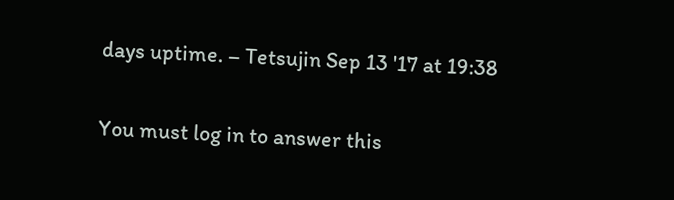days uptime. – Tetsujin Sep 13 '17 at 19:38

You must log in to answer this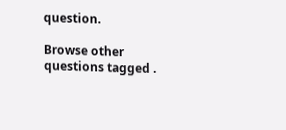question.

Browse other questions tagged .